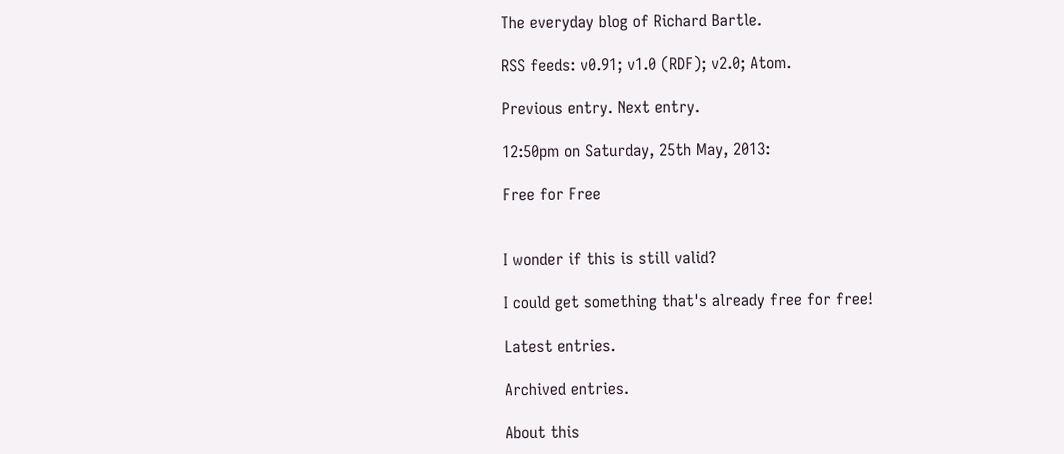The everyday blog of Richard Bartle.

RSS feeds: v0.91; v1.0 (RDF); v2.0; Atom.

Previous entry. Next entry.

12:50pm on Saturday, 25th May, 2013:

Free for Free


I wonder if this is still valid?

I could get something that's already free for free!

Latest entries.

Archived entries.

About this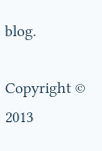blog.

Copyright © 2013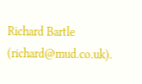Richard Bartle (richard@mud.co.uk).